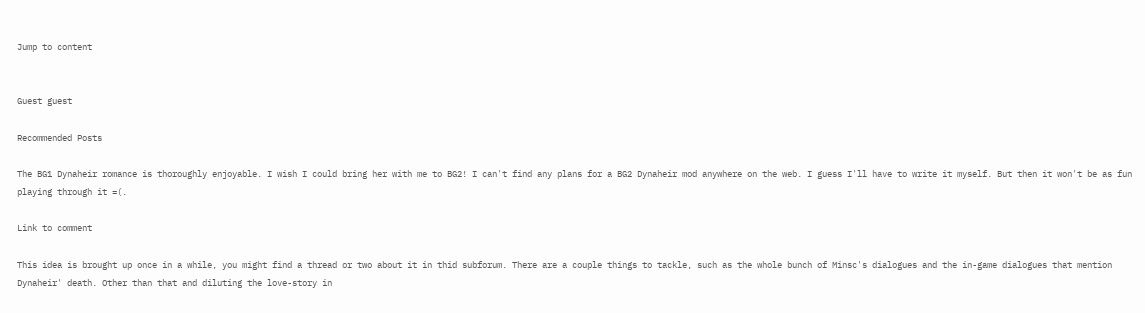Jump to content


Guest guest

Recommended Posts

The BG1 Dynaheir romance is thoroughly enjoyable. I wish I could bring her with me to BG2! I can't find any plans for a BG2 Dynaheir mod anywhere on the web. I guess I'll have to write it myself. But then it won't be as fun playing through it =(.

Link to comment

This idea is brought up once in a while, you might find a thread or two about it in thid subforum. There are a couple things to tackle, such as the whole bunch of Minsc's dialogues and the in-game dialogues that mention Dynaheir' death. Other than that and diluting the love-story in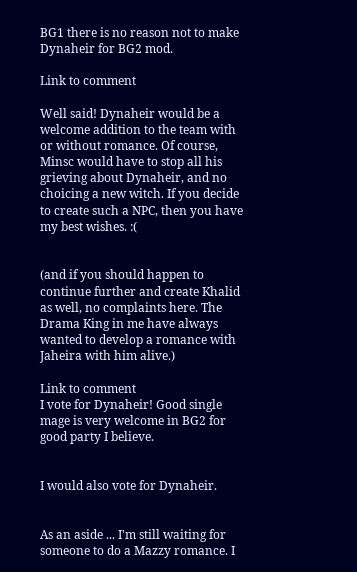BG1 there is no reason not to make Dynaheir for BG2 mod.

Link to comment

Well said! Dynaheir would be a welcome addition to the team with or without romance. Of course, Minsc would have to stop all his grieving about Dynaheir, and no choicing a new witch. If you decide to create such a NPC, then you have my best wishes. :(


(and if you should happen to continue further and create Khalid as well, no complaints here. The Drama King in me have always wanted to develop a romance with Jaheira with him alive.)

Link to comment
I vote for Dynaheir! Good single mage is very welcome in BG2 for good party I believe.


I would also vote for Dynaheir.


As an aside ... I'm still waiting for someone to do a Mazzy romance. I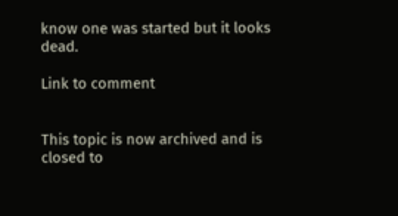know one was started but it looks dead.

Link to comment


This topic is now archived and is closed to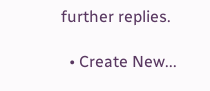further replies.

  • Create New...